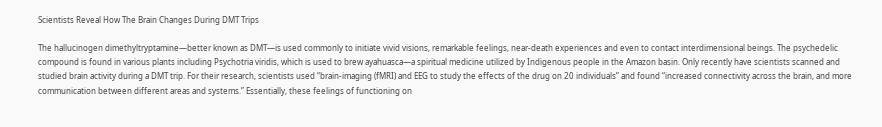Scientists Reveal How The Brain Changes During DMT Trips

The hallucinogen dimethyltryptamine—better known as DMT—is used commonly to initiate vivid visions, remarkable feelings, near-death experiences and even to contact interdimensional beings. The psychedelic compound is found in various plants including Psychotria viridis, which is used to brew ayahuasca—a spiritual medicine utilized by Indigenous people in the Amazon basin. Only recently have scientists scanned and studied brain activity during a DMT trip. For their research, scientists used “brain-imaging (fMRI) and EEG to study the effects of the drug on 20 individuals” and found “increased connectivity across the brain, and more communication between different areas and systems.” Essentially, these feelings of functioning on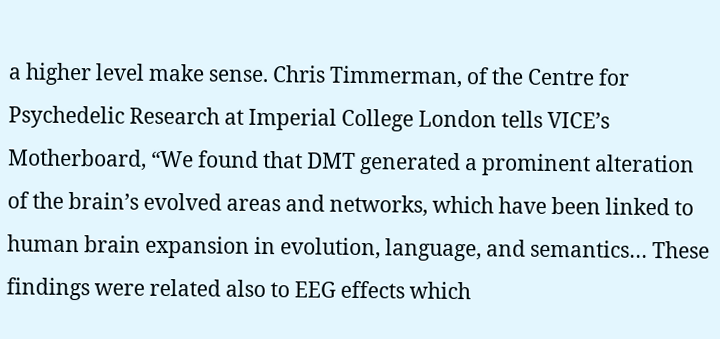a higher level make sense. Chris Timmerman, of the Centre for Psychedelic Research at Imperial College London tells VICE’s Motherboard, “We found that DMT generated a prominent alteration of the brain’s evolved areas and networks, which have been linked to human brain expansion in evolution, language, and semantics… These findings were related also to EEG effects which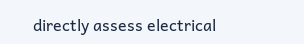directly assess electrical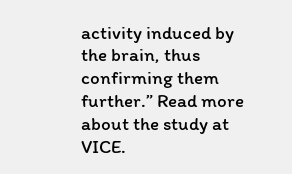activity induced by the brain, thus confirming them further.” Read more about the study at VICE.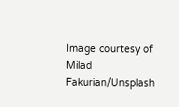Image courtesy of Milad Fakurian/Unsplash